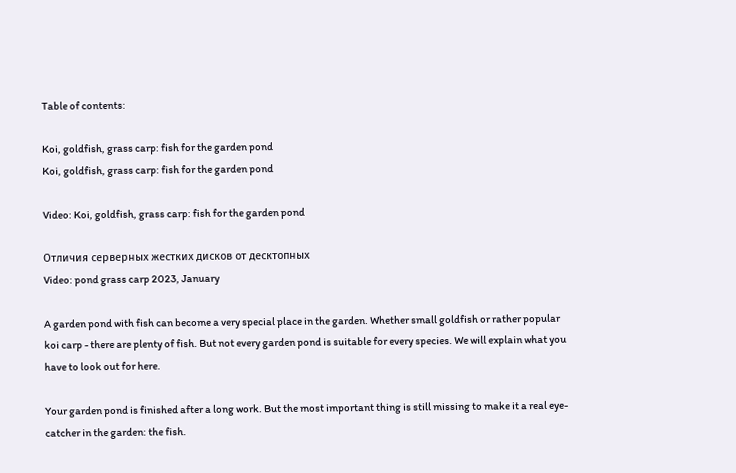Table of contents:

Koi, goldfish, grass carp: fish for the garden pond
Koi, goldfish, grass carp: fish for the garden pond

Video: Koi, goldfish, grass carp: fish for the garden pond

Отличия серверных жестких дисков от десктопных
Video: pond grass carp 2023, January

A garden pond with fish can become a very special place in the garden. Whether small goldfish or rather popular koi carp - there are plenty of fish. But not every garden pond is suitable for every species. We will explain what you have to look out for here.

Your garden pond is finished after a long work. But the most important thing is still missing to make it a real eye-catcher in the garden: the fish.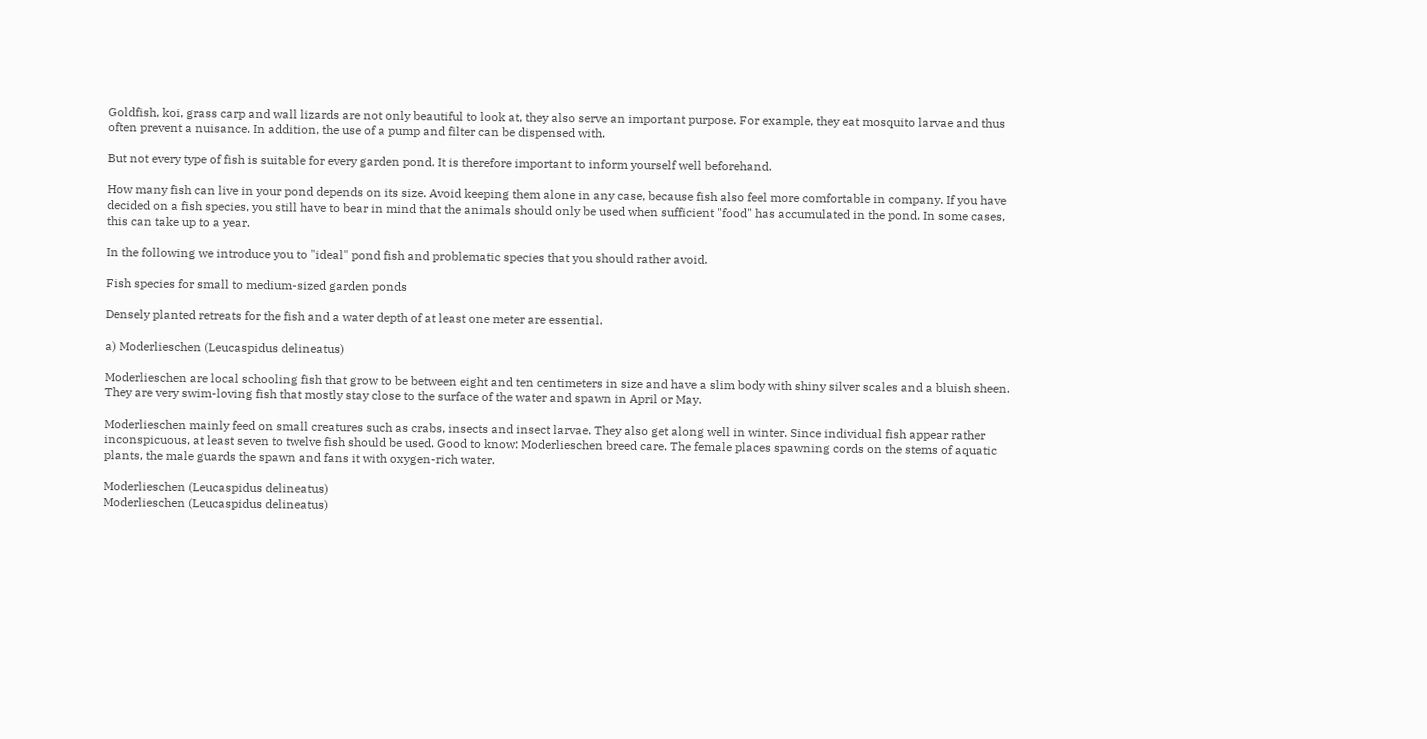Goldfish, koi, grass carp and wall lizards are not only beautiful to look at, they also serve an important purpose. For example, they eat mosquito larvae and thus often prevent a nuisance. In addition, the use of a pump and filter can be dispensed with.

But not every type of fish is suitable for every garden pond. It is therefore important to inform yourself well beforehand.

How many fish can live in your pond depends on its size. Avoid keeping them alone in any case, because fish also feel more comfortable in company. If you have decided on a fish species, you still have to bear in mind that the animals should only be used when sufficient "food" has accumulated in the pond. In some cases, this can take up to a year.

In the following we introduce you to "ideal" pond fish and problematic species that you should rather avoid.

Fish species for small to medium-sized garden ponds

Densely planted retreats for the fish and a water depth of at least one meter are essential.

a) Moderlieschen (Leucaspidus delineatus)

Moderlieschen are local schooling fish that grow to be between eight and ten centimeters in size and have a slim body with shiny silver scales and a bluish sheen. They are very swim-loving fish that mostly stay close to the surface of the water and spawn in April or May.

Moderlieschen mainly feed on small creatures such as crabs, insects and insect larvae. They also get along well in winter. Since individual fish appear rather inconspicuous, at least seven to twelve fish should be used. Good to know: Moderlieschen breed care. The female places spawning cords on the stems of aquatic plants, the male guards the spawn and fans it with oxygen-rich water.

Moderlieschen (Leucaspidus delineatus)
Moderlieschen (Leucaspidus delineatus)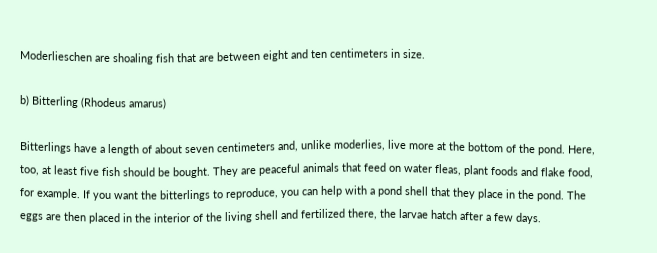Moderlieschen are shoaling fish that are between eight and ten centimeters in size.

b) Bitterling (Rhodeus amarus)

Bitterlings have a length of about seven centimeters and, unlike moderlies, live more at the bottom of the pond. Here, too, at least five fish should be bought. They are peaceful animals that feed on water fleas, plant foods and flake food, for example. If you want the bitterlings to reproduce, you can help with a pond shell that they place in the pond. The eggs are then placed in the interior of the living shell and fertilized there, the larvae hatch after a few days.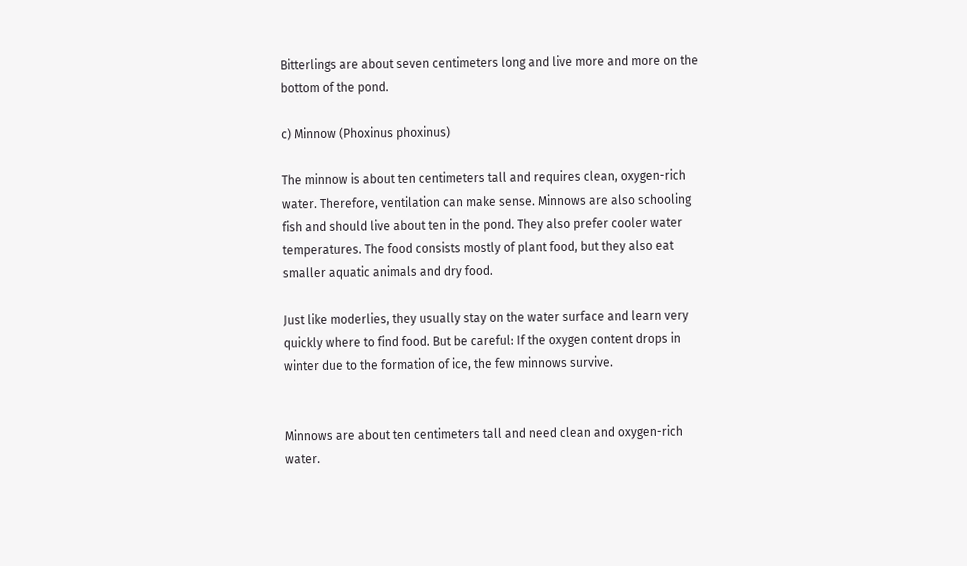Bitterlings are about seven centimeters long and live more and more on the bottom of the pond.

c) Minnow (Phoxinus phoxinus)

The minnow is about ten centimeters tall and requires clean, oxygen-rich water. Therefore, ventilation can make sense. Minnows are also schooling fish and should live about ten in the pond. They also prefer cooler water temperatures. The food consists mostly of plant food, but they also eat smaller aquatic animals and dry food.

Just like moderlies, they usually stay on the water surface and learn very quickly where to find food. But be careful: If the oxygen content drops in winter due to the formation of ice, the few minnows survive.


Minnows are about ten centimeters tall and need clean and oxygen-rich water.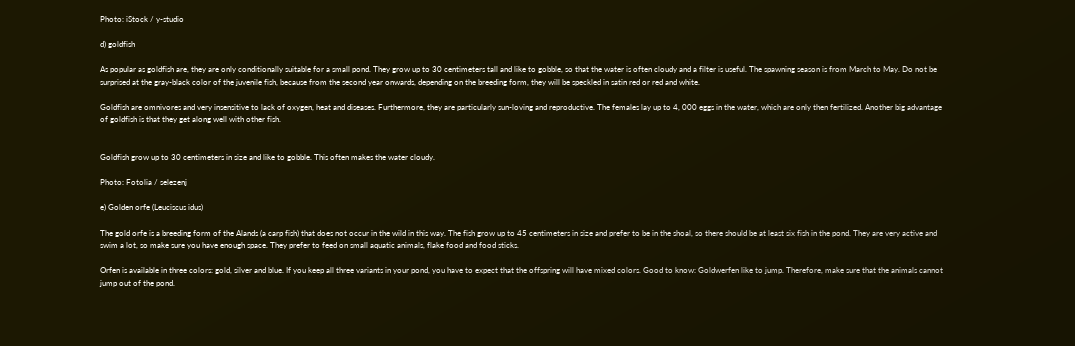Photo: iStock / y-studio

d) goldfish

As popular as goldfish are, they are only conditionally suitable for a small pond. They grow up to 30 centimeters tall and like to gobble, so that the water is often cloudy and a filter is useful. The spawning season is from March to May. Do not be surprised at the gray-black color of the juvenile fish, because from the second year onwards, depending on the breeding form, they will be speckled in satin red or red and white.

Goldfish are omnivores and very insensitive to lack of oxygen, heat and diseases. Furthermore, they are particularly sun-loving and reproductive. The females lay up to 4, 000 eggs in the water, which are only then fertilized. Another big advantage of goldfish is that they get along well with other fish.


Goldfish grow up to 30 centimeters in size and like to gobble. This often makes the water cloudy.

Photo: Fotolia / selezenj

e) Golden orfe (Leuciscus idus)

The gold orfe is a breeding form of the Alands (a carp fish) that does not occur in the wild in this way. The fish grow up to 45 centimeters in size and prefer to be in the shoal, so there should be at least six fish in the pond. They are very active and swim a lot, so make sure you have enough space. They prefer to feed on small aquatic animals, flake food and food sticks.

Orfen is available in three colors: gold, silver and blue. If you keep all three variants in your pond, you have to expect that the offspring will have mixed colors. Good to know: Goldwerfen like to jump. Therefore, make sure that the animals cannot jump out of the pond.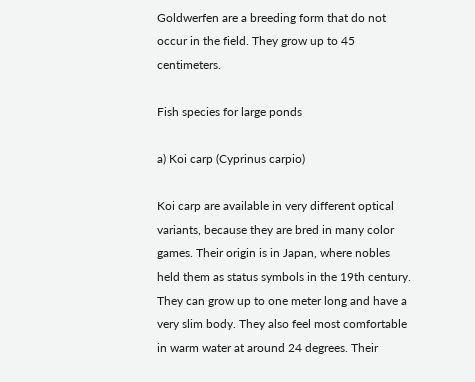Goldwerfen are a breeding form that do not occur in the field. They grow up to 45 centimeters.

Fish species for large ponds

a) Koi carp (Cyprinus carpio)

Koi carp are available in very different optical variants, because they are bred in many color games. Their origin is in Japan, where nobles held them as status symbols in the 19th century. They can grow up to one meter long and have a very slim body. They also feel most comfortable in warm water at around 24 degrees. Their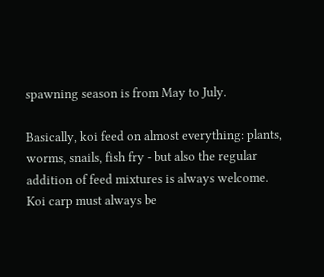spawning season is from May to July.

Basically, koi feed on almost everything: plants, worms, snails, fish fry - but also the regular addition of feed mixtures is always welcome. Koi carp must always be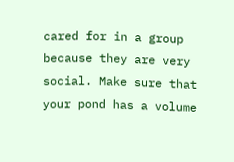cared for in a group because they are very social. Make sure that your pond has a volume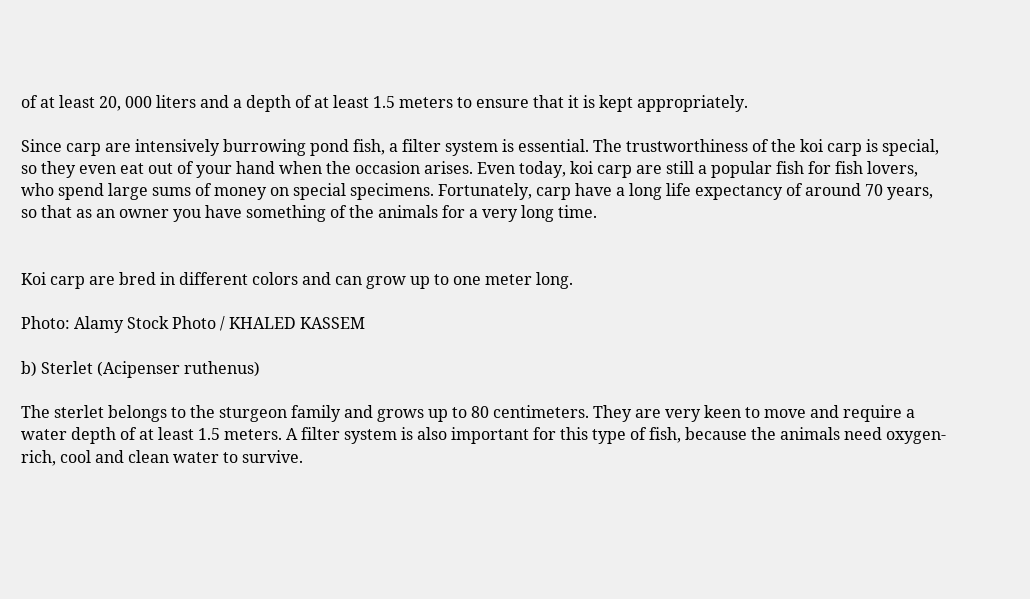of at least 20, 000 liters and a depth of at least 1.5 meters to ensure that it is kept appropriately.

Since carp are intensively burrowing pond fish, a filter system is essential. The trustworthiness of the koi carp is special, so they even eat out of your hand when the occasion arises. Even today, koi carp are still a popular fish for fish lovers, who spend large sums of money on special specimens. Fortunately, carp have a long life expectancy of around 70 years, so that as an owner you have something of the animals for a very long time.


Koi carp are bred in different colors and can grow up to one meter long.

Photo: Alamy Stock Photo / KHALED KASSEM

b) Sterlet (Acipenser ruthenus)

The sterlet belongs to the sturgeon family and grows up to 80 centimeters. They are very keen to move and require a water depth of at least 1.5 meters. A filter system is also important for this type of fish, because the animals need oxygen-rich, cool and clean water to survive.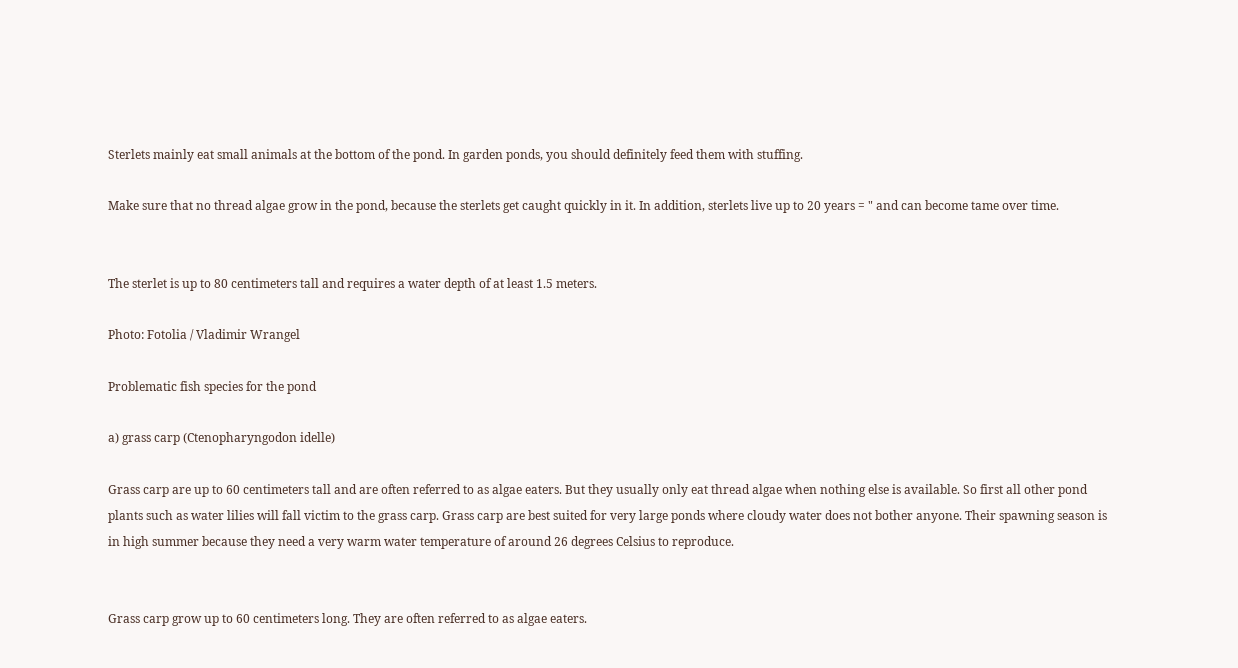Sterlets mainly eat small animals at the bottom of the pond. In garden ponds, you should definitely feed them with stuffing.

Make sure that no thread algae grow in the pond, because the sterlets get caught quickly in it. In addition, sterlets live up to 20 years = " and can become tame over time.


The sterlet is up to 80 centimeters tall and requires a water depth of at least 1.5 meters.

Photo: Fotolia / Vladimir Wrangel

Problematic fish species for the pond

a) grass carp (Ctenopharyngodon idelle)

Grass carp are up to 60 centimeters tall and are often referred to as algae eaters. But they usually only eat thread algae when nothing else is available. So first all other pond plants such as water lilies will fall victim to the grass carp. Grass carp are best suited for very large ponds where cloudy water does not bother anyone. Their spawning season is in high summer because they need a very warm water temperature of around 26 degrees Celsius to reproduce.


Grass carp grow up to 60 centimeters long. They are often referred to as algae eaters.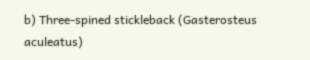b) Three-spined stickleback (Gasterosteus aculeatus)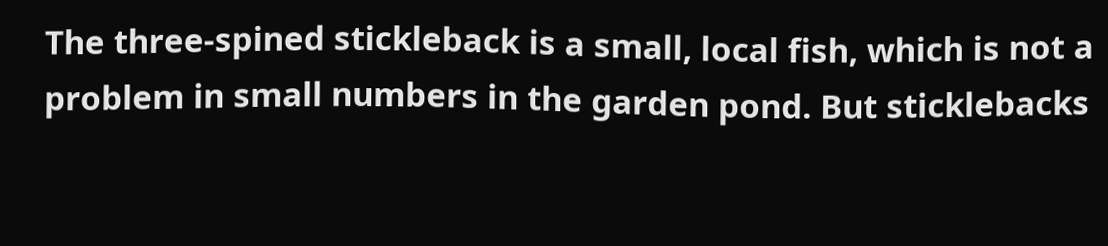The three-spined stickleback is a small, local fish, which is not a problem in small numbers in the garden pond. But sticklebacks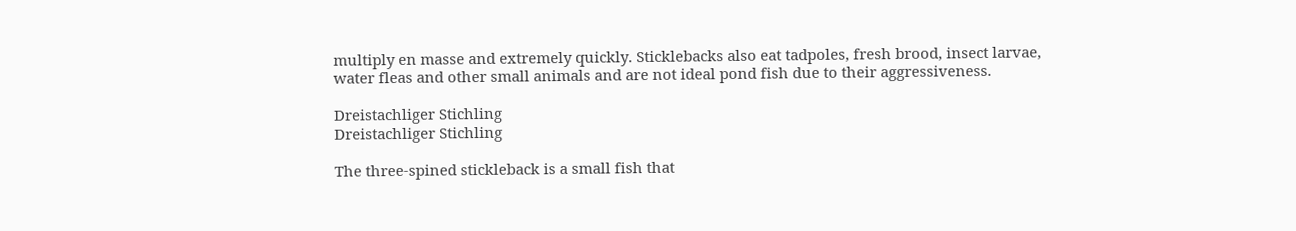multiply en masse and extremely quickly. Sticklebacks also eat tadpoles, fresh brood, insect larvae, water fleas and other small animals and are not ideal pond fish due to their aggressiveness.

Dreistachliger Stichling
Dreistachliger Stichling

The three-spined stickleback is a small fish that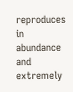reproduces in abundance and extremely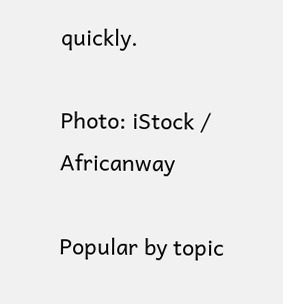quickly.

Photo: iStock / Africanway

Popular by topic